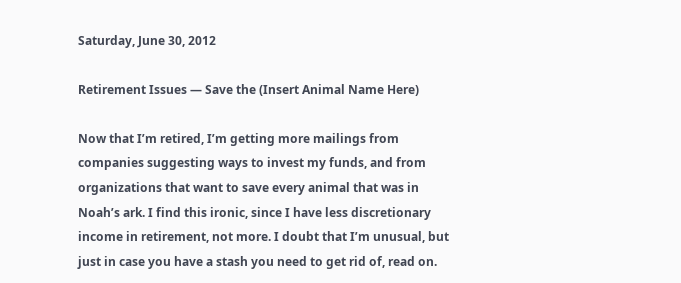Saturday, June 30, 2012

Retirement Issues — Save the (Insert Animal Name Here)

Now that I’m retired, I’m getting more mailings from companies suggesting ways to invest my funds, and from organizations that want to save every animal that was in Noah’s ark. I find this ironic, since I have less discretionary income in retirement, not more. I doubt that I’m unusual, but just in case you have a stash you need to get rid of, read on.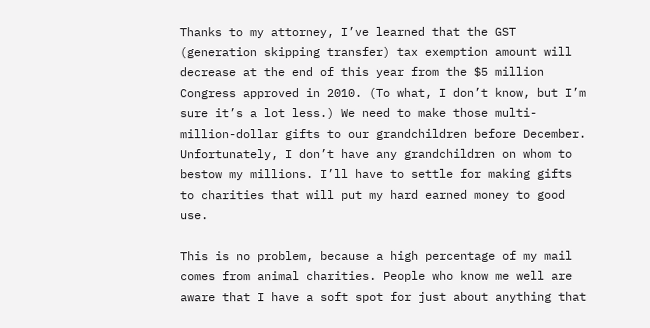Thanks to my attorney, I’ve learned that the GST (generation skipping transfer) tax exemption amount will decrease at the end of this year from the $5 million Congress approved in 2010. (To what, I don’t know, but I’m sure it’s a lot less.) We need to make those multi-million-dollar gifts to our grandchildren before December. Unfortunately, I don’t have any grandchildren on whom to bestow my millions. I’ll have to settle for making gifts to charities that will put my hard earned money to good use.

This is no problem, because a high percentage of my mail comes from animal charities. People who know me well are aware that I have a soft spot for just about anything that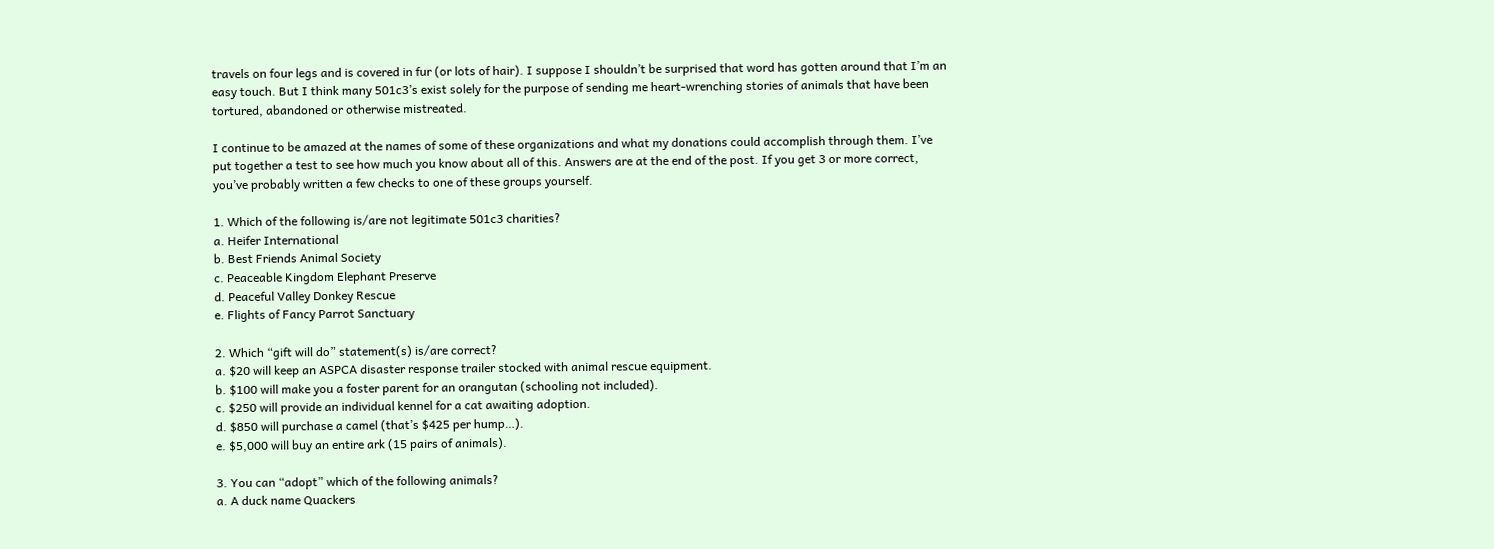travels on four legs and is covered in fur (or lots of hair). I suppose I shouldn’t be surprised that word has gotten around that I’m an easy touch. But I think many 501c3’s exist solely for the purpose of sending me heart-wrenching stories of animals that have been tortured, abandoned or otherwise mistreated.

I continue to be amazed at the names of some of these organizations and what my donations could accomplish through them. I’ve put together a test to see how much you know about all of this. Answers are at the end of the post. If you get 3 or more correct, you’ve probably written a few checks to one of these groups yourself.

1. Which of the following is/are not legitimate 501c3 charities?
a. Heifer International
b. Best Friends Animal Society
c. Peaceable Kingdom Elephant Preserve
d. Peaceful Valley Donkey Rescue
e. Flights of Fancy Parrot Sanctuary

2. Which “gift will do” statement(s) is/are correct?
a. $20 will keep an ASPCA disaster response trailer stocked with animal rescue equipment.
b. $100 will make you a foster parent for an orangutan (schooling not included).
c. $250 will provide an individual kennel for a cat awaiting adoption.
d. $850 will purchase a camel (that’s $425 per hump…).
e. $5,000 will buy an entire ark (15 pairs of animals).

3. You can “adopt” which of the following animals?
a. A duck name Quackers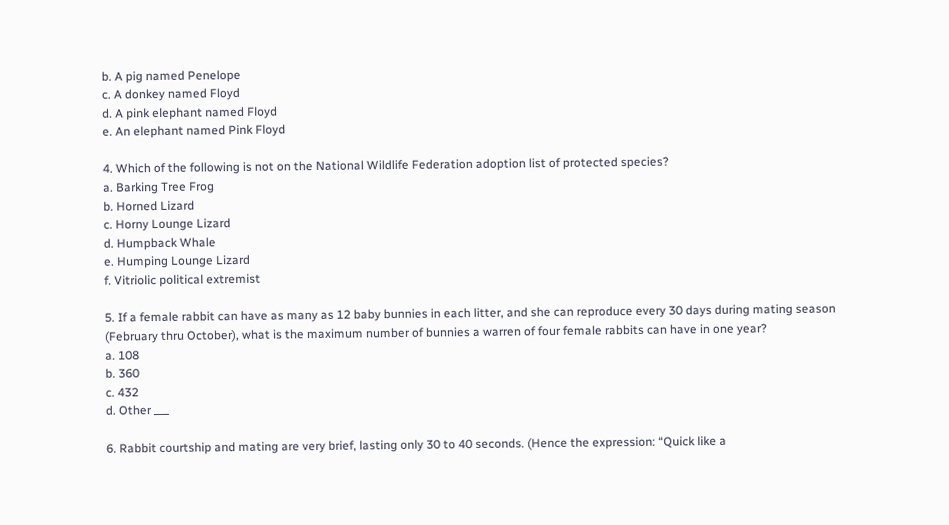b. A pig named Penelope
c. A donkey named Floyd
d. A pink elephant named Floyd
e. An elephant named Pink Floyd

4. Which of the following is not on the National Wildlife Federation adoption list of protected species?
a. Barking Tree Frog
b. Horned Lizard
c. Horny Lounge Lizard
d. Humpback Whale
e. Humping Lounge Lizard
f. Vitriolic political extremist

5. If a female rabbit can have as many as 12 baby bunnies in each litter, and she can reproduce every 30 days during mating season (February thru October), what is the maximum number of bunnies a warren of four female rabbits can have in one year?
a. 108
b. 360
c. 432
d. Other ___

6. Rabbit courtship and mating are very brief, lasting only 30 to 40 seconds. (Hence the expression: “Quick like a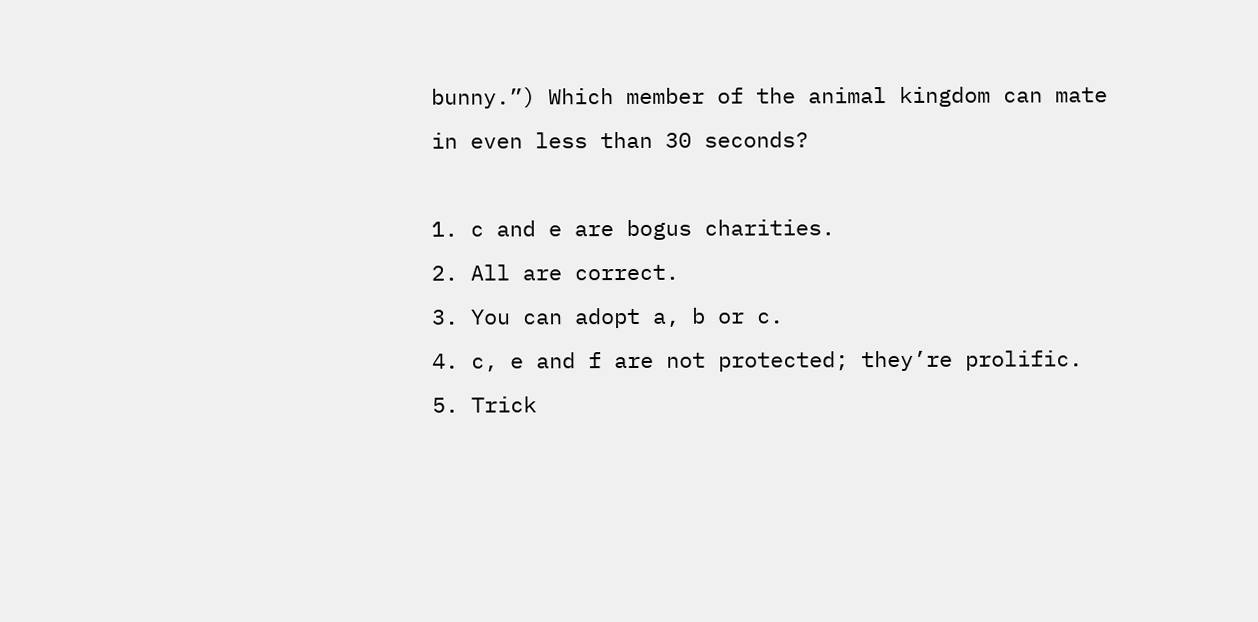bunny.”) Which member of the animal kingdom can mate in even less than 30 seconds?

1. c and e are bogus charities.
2. All are correct.
3. You can adopt a, b or c.
4. c, e and f are not protected; they’re prolific.
5. Trick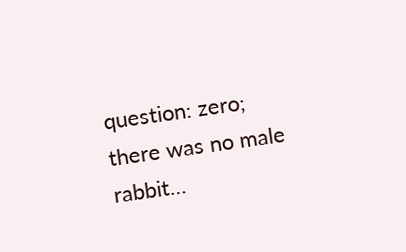question: zero; there was no male rabbit…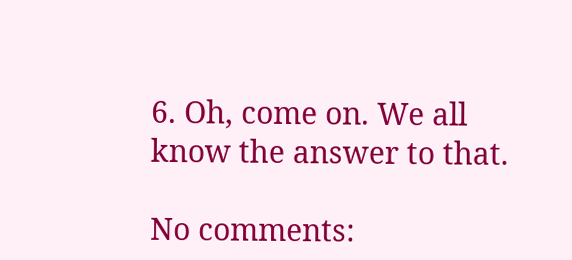6. Oh, come on. We all know the answer to that.

No comments: